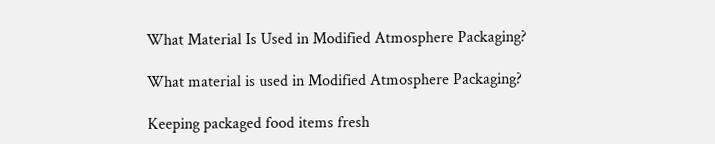What Material Is Used in Modified Atmosphere Packaging?

What material is used in Modified Atmosphere Packaging?

Keeping packaged food items fresh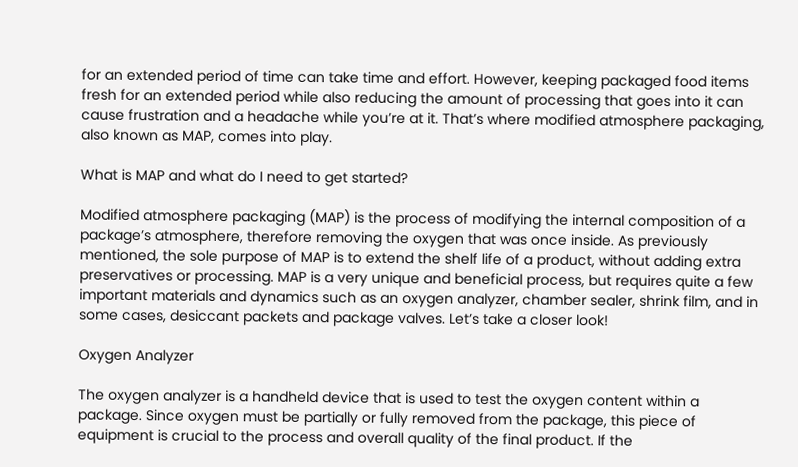for an extended period of time can take time and effort. However, keeping packaged food items fresh for an extended period while also reducing the amount of processing that goes into it can cause frustration and a headache while you’re at it. That’s where modified atmosphere packaging, also known as MAP, comes into play.

What is MAP and what do I need to get started?

Modified atmosphere packaging (MAP) is the process of modifying the internal composition of a package’s atmosphere, therefore removing the oxygen that was once inside. As previously mentioned, the sole purpose of MAP is to extend the shelf life of a product, without adding extra preservatives or processing. MAP is a very unique and beneficial process, but requires quite a few important materials and dynamics such as an oxygen analyzer, chamber sealer, shrink film, and in some cases, desiccant packets and package valves. Let’s take a closer look!

Oxygen Analyzer

The oxygen analyzer is a handheld device that is used to test the oxygen content within a package. Since oxygen must be partially or fully removed from the package, this piece of equipment is crucial to the process and overall quality of the final product. If the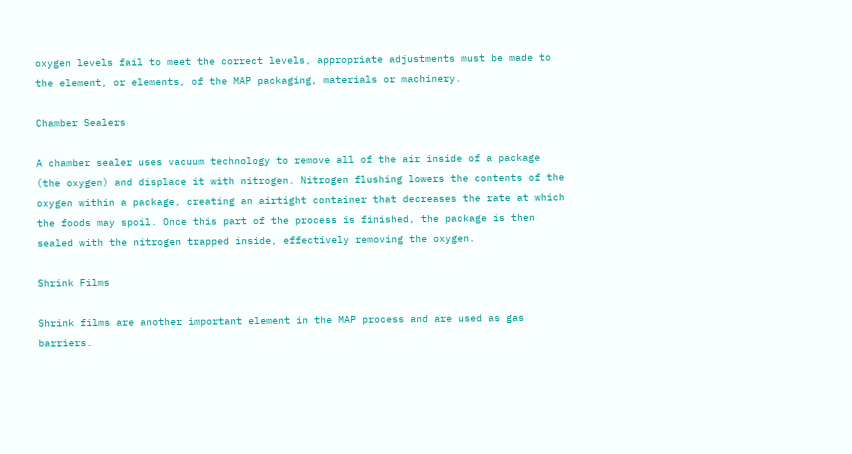oxygen levels fail to meet the correct levels, appropriate adjustments must be made to the element, or elements, of the MAP packaging, materials or machinery.

Chamber Sealers

A chamber sealer uses vacuum technology to remove all of the air inside of a package (the oxygen) and displace it with nitrogen. Nitrogen flushing lowers the contents of the oxygen within a package, creating an airtight container that decreases the rate at which the foods may spoil. Once this part of the process is finished, the package is then sealed with the nitrogen trapped inside, effectively removing the oxygen.

Shrink Films

Shrink films are another important element in the MAP process and are used as gas barriers.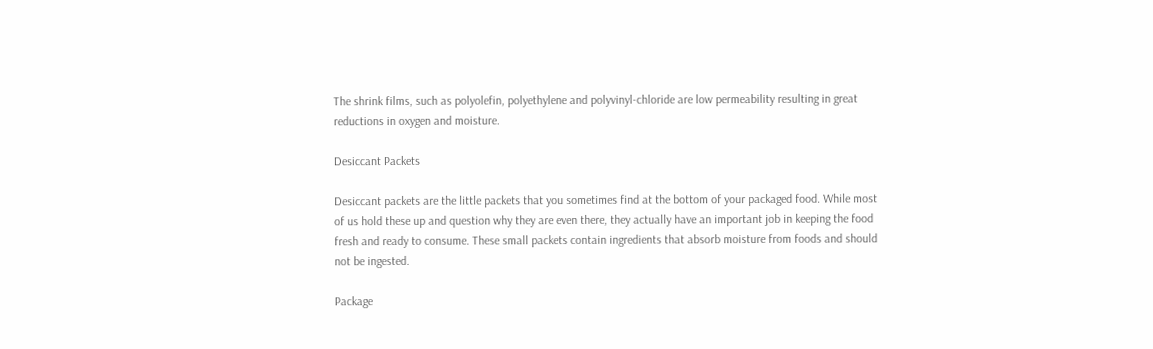The shrink films, such as polyolefin, polyethylene and polyvinyl-chloride are low permeability resulting in great reductions in oxygen and moisture.

Desiccant Packets

Desiccant packets are the little packets that you sometimes find at the bottom of your packaged food. While most of us hold these up and question why they are even there, they actually have an important job in keeping the food fresh and ready to consume. These small packets contain ingredients that absorb moisture from foods and should not be ingested.

Package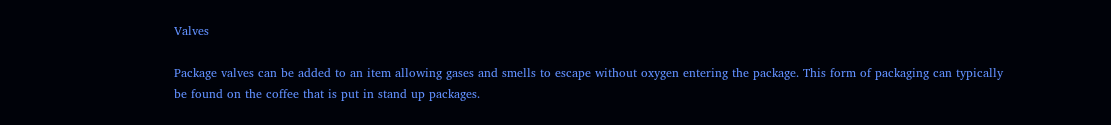Valves

Package valves can be added to an item allowing gases and smells to escape without oxygen entering the package. This form of packaging can typically be found on the coffee that is put in stand up packages.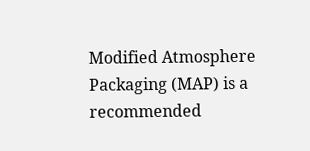Modified Atmosphere Packaging (MAP) is a recommended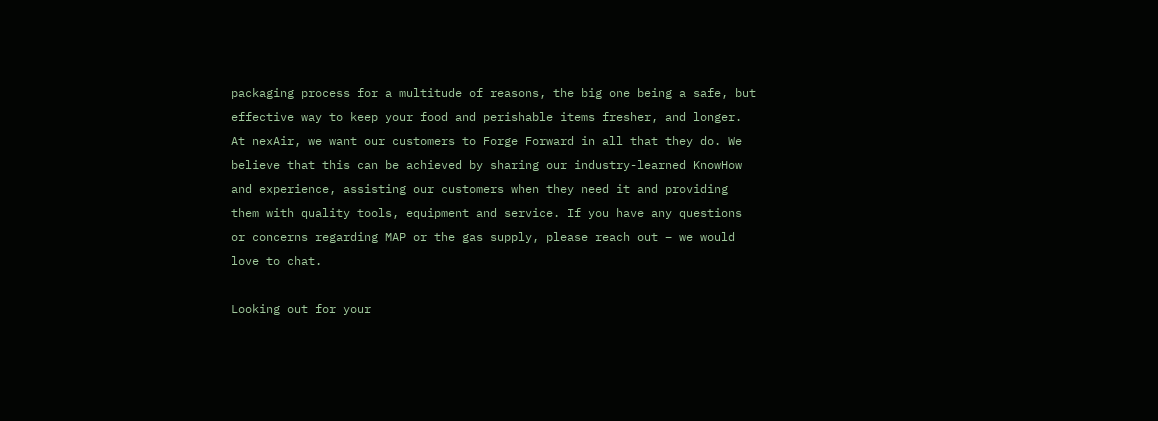packaging process for a multitude of reasons, the big one being a safe, but effective way to keep your food and perishable items fresher, and longer. At nexAir, we want our customers to Forge Forward in all that they do. We believe that this can be achieved by sharing our industry-learned KnowHow and experience, assisting our customers when they need it and providing them with quality tools, equipment and service. If you have any questions or concerns regarding MAP or the gas supply, please reach out – we would love to chat.

Looking out for your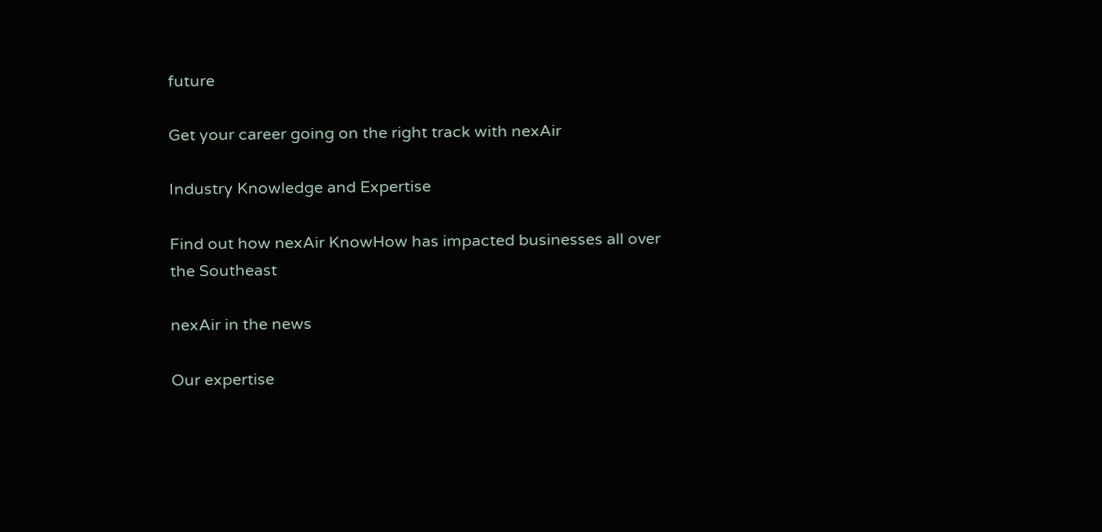future

Get your career going on the right track with nexAir

Industry Knowledge and Expertise

Find out how nexAir KnowHow has impacted businesses all over the Southeast

nexAir in the news

Our expertise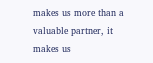makes us more than a valuable partner, it makes us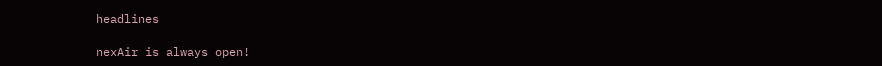headlines

nexAir is always open!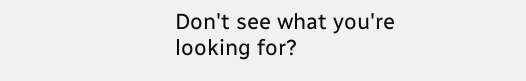Don't see what you're looking for?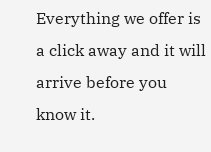Everything we offer is a click away and it will arrive before you know it.